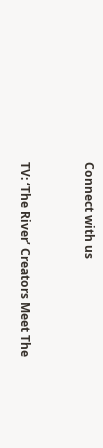Connect with us


TV: ‘The River’ Creators Meet The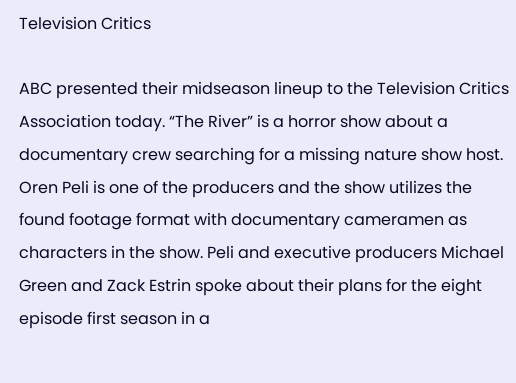Television Critics

ABC presented their midseason lineup to the Television Critics Association today. “The River” is a horror show about a documentary crew searching for a missing nature show host. Oren Peli is one of the producers and the show utilizes the found footage format with documentary cameramen as characters in the show. Peli and executive producers Michael Green and Zack Estrin spoke about their plans for the eight episode first season in a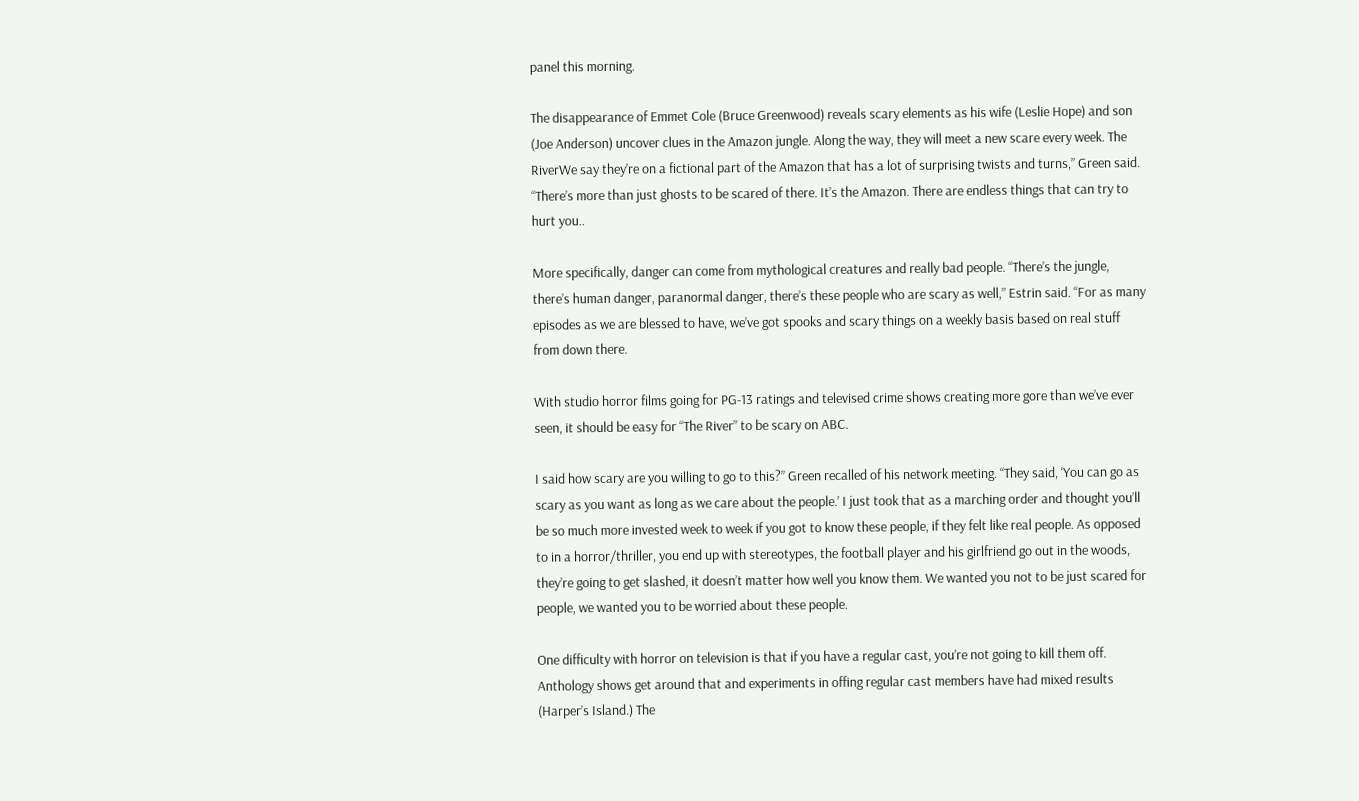panel this morning.

The disappearance of Emmet Cole (Bruce Greenwood) reveals scary elements as his wife (Leslie Hope) and son (Joe Anderson) uncover clues in the Amazon jungle. Along the way, they will meet a new scare every week. The RiverWe say they’re on a fictional part of the Amazon that has a lot of surprising twists and turns,” Green said. “There’s more than just ghosts to be scared of there. It’s the Amazon. There are endless things that can try to hurt you..

More specifically, danger can come from mythological creatures and really bad people. “There’s the jungle, there’s human danger, paranormal danger, there’s these people who are scary as well,” Estrin said. “For as many episodes as we are blessed to have, we’ve got spooks and scary things on a weekly basis based on real stuff from down there.

With studio horror films going for PG-13 ratings and televised crime shows creating more gore than we’ve ever seen, it should be easy for “The River” to be scary on ABC.

I said how scary are you willing to go to this?” Green recalled of his network meeting. “They said, ‘You can go as scary as you want as long as we care about the people.’ I just took that as a marching order and thought you’ll be so much more invested week to week if you got to know these people, if they felt like real people. As opposed to in a horror/thriller, you end up with stereotypes, the football player and his girlfriend go out in the woods, they’re going to get slashed, it doesn’t matter how well you know them. We wanted you not to be just scared for people, we wanted you to be worried about these people.

One difficulty with horror on television is that if you have a regular cast, you’re not going to kill them off. Anthology shows get around that and experiments in offing regular cast members have had mixed results (Harper’s Island.) The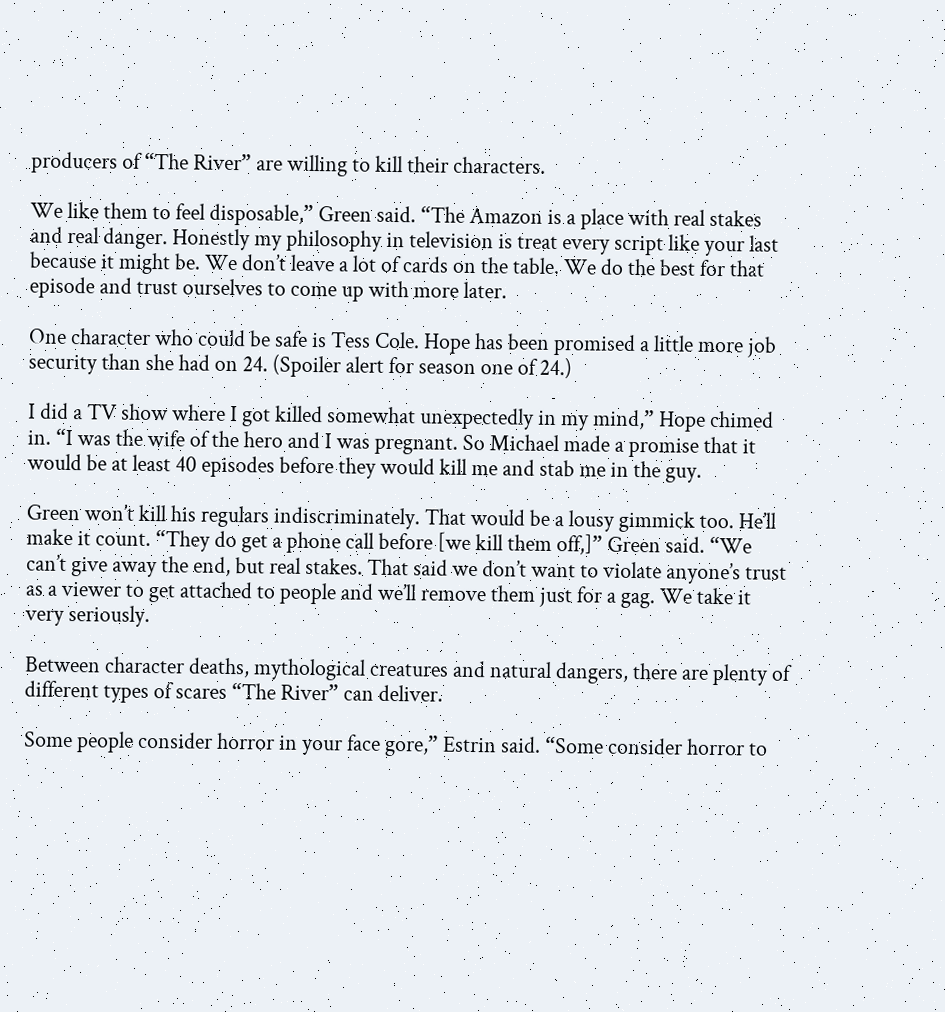producers of “The River” are willing to kill their characters.

We like them to feel disposable,” Green said. “The Amazon is a place with real stakes and real danger. Honestly my philosophy in television is treat every script like your last because it might be. We don’t leave a lot of cards on the table. We do the best for that episode and trust ourselves to come up with more later.

One character who could be safe is Tess Cole. Hope has been promised a little more job security than she had on 24. (Spoiler alert for season one of 24.)

I did a TV show where I got killed somewhat unexpectedly in my mind,” Hope chimed in. “I was the wife of the hero and I was pregnant. So Michael made a promise that it would be at least 40 episodes before they would kill me and stab me in the guy.

Green won’t kill his regulars indiscriminately. That would be a lousy gimmick too. He’ll make it count. “They do get a phone call before [we kill them off,]” Green said. “We can’t give away the end, but real stakes. That said we don’t want to violate anyone’s trust as a viewer to get attached to people and we’ll remove them just for a gag. We take it very seriously.

Between character deaths, mythological creatures and natural dangers, there are plenty of different types of scares “The River” can deliver.

Some people consider horror in your face gore,” Estrin said. “Some consider horror to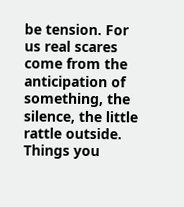be tension. For us real scares come from the anticipation of something, the silence, the little rattle outside. Things you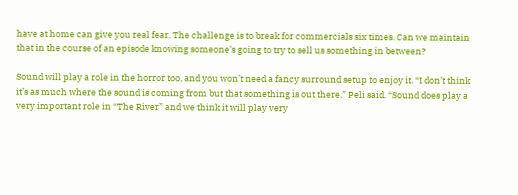have at home can give you real fear. The challenge is to break for commercials six times. Can we maintain that in the course of an episode knowing someone’s going to try to sell us something in between?

Sound will play a role in the horror too, and you won’t need a fancy surround setup to enjoy it. “I don’t think it’s as much where the sound is coming from but that something is out there,” Peli said. “Sound does play a very important role in “The River” and we think it will play very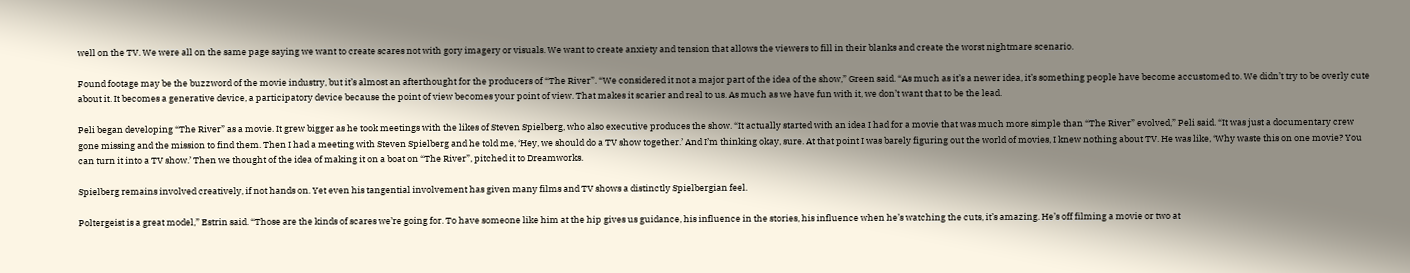well on the TV. We were all on the same page saying we want to create scares not with gory imagery or visuals. We want to create anxiety and tension that allows the viewers to fill in their blanks and create the worst nightmare scenario.

Found footage may be the buzzword of the movie industry, but it’s almost an afterthought for the producers of “The River”. “We considered it not a major part of the idea of the show,” Green said. “As much as it’s a newer idea, it’s something people have become accustomed to. We didn’t try to be overly cute about it. It becomes a generative device, a participatory device because the point of view becomes your point of view. That makes it scarier and real to us. As much as we have fun with it, we don’t want that to be the lead.

Peli began developing “The River” as a movie. It grew bigger as he took meetings with the likes of Steven Spielberg, who also executive produces the show. “It actually started with an idea I had for a movie that was much more simple than “The River” evolved,” Peli said. “It was just a documentary crew gone missing and the mission to find them. Then I had a meeting with Steven Spielberg and he told me, ‘Hey, we should do a TV show together.’ And I’m thinking okay, sure. At that point I was barely figuring out the world of movies, I knew nothing about TV. He was like, ‘Why waste this on one movie? You can turn it into a TV show.’ Then we thought of the idea of making it on a boat on “The River”, pitched it to Dreamworks.

Spielberg remains involved creatively, if not hands on. Yet even his tangential involvement has given many films and TV shows a distinctly Spielbergian feel.

Poltergeist is a great model,” Estrin said. “Those are the kinds of scares we’re going for. To have someone like him at the hip gives us guidance, his influence in the stories, his influence when he’s watching the cuts, it’s amazing. He’s off filming a movie or two at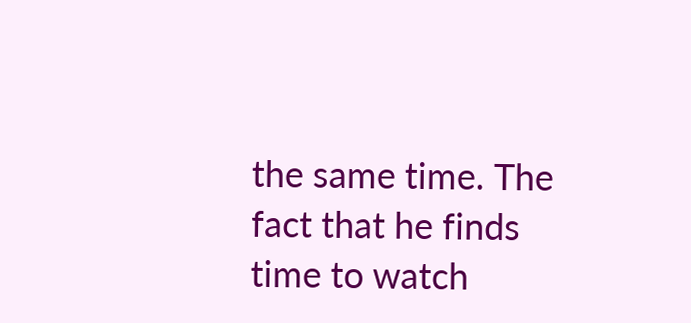the same time. The fact that he finds time to watch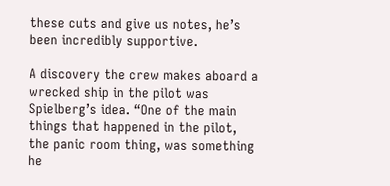these cuts and give us notes, he’s been incredibly supportive.

A discovery the crew makes aboard a wrecked ship in the pilot was Spielberg’s idea. “One of the main things that happened in the pilot, the panic room thing, was something he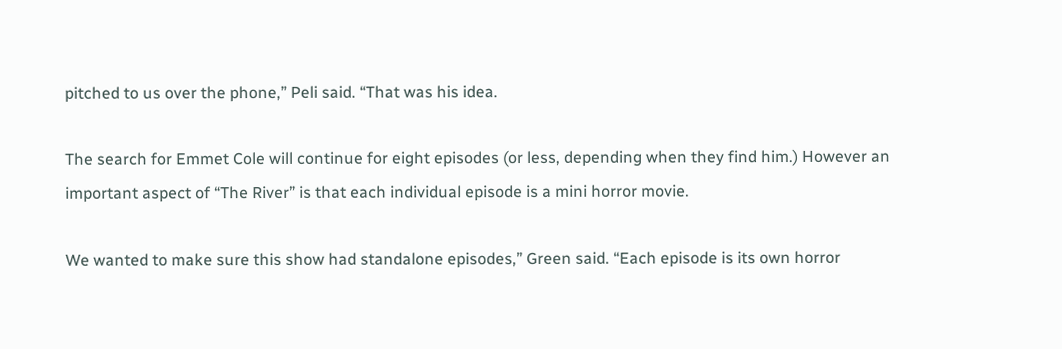pitched to us over the phone,” Peli said. “That was his idea.

The search for Emmet Cole will continue for eight episodes (or less, depending when they find him.) However an important aspect of “The River” is that each individual episode is a mini horror movie.

We wanted to make sure this show had standalone episodes,” Green said. “Each episode is its own horror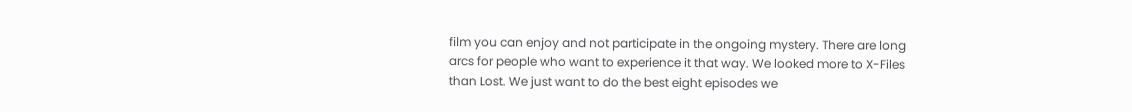film you can enjoy and not participate in the ongoing mystery. There are long arcs for people who want to experience it that way. We looked more to X-Files than Lost. We just want to do the best eight episodes we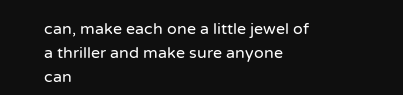can, make each one a little jewel of a thriller and make sure anyone can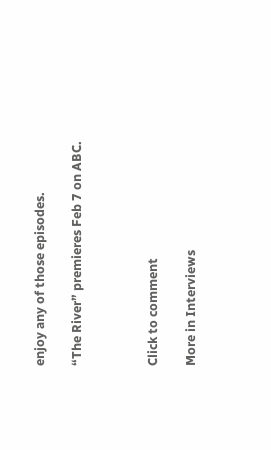enjoy any of those episodes.

“The River” premieres Feb 7 on ABC.



Click to comment

More in Interviews